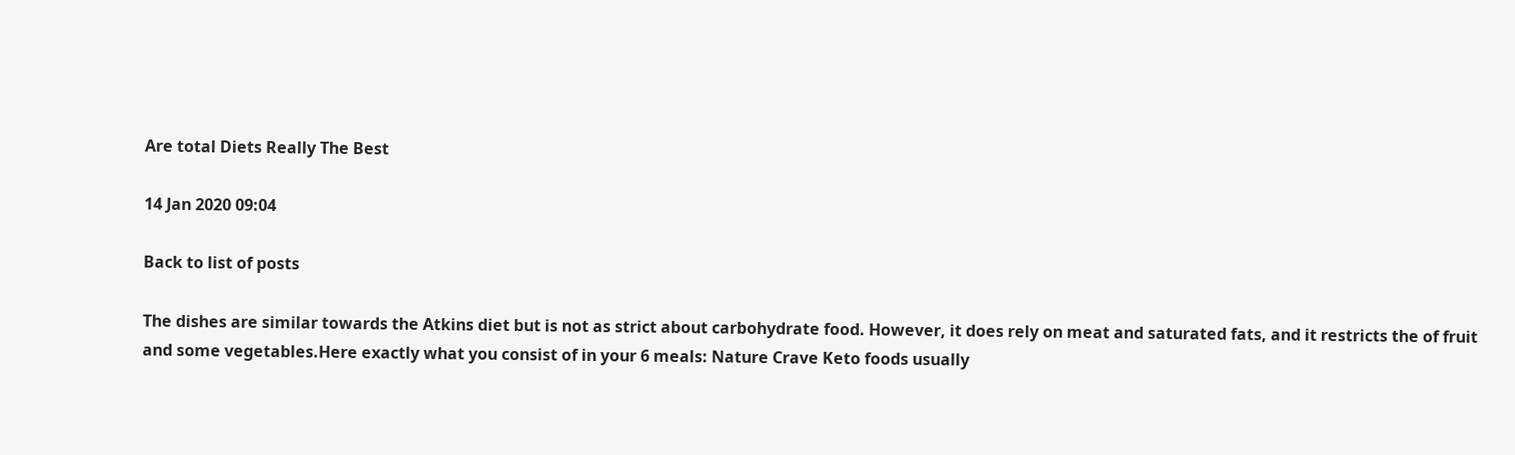Are total Diets Really The Best

14 Jan 2020 09:04

Back to list of posts

The dishes are similar towards the Atkins diet but is not as strict about carbohydrate food. However, it does rely on meat and saturated fats, and it restricts the of fruit and some vegetables.Here exactly what you consist of in your 6 meals: Nature Crave Keto foods usually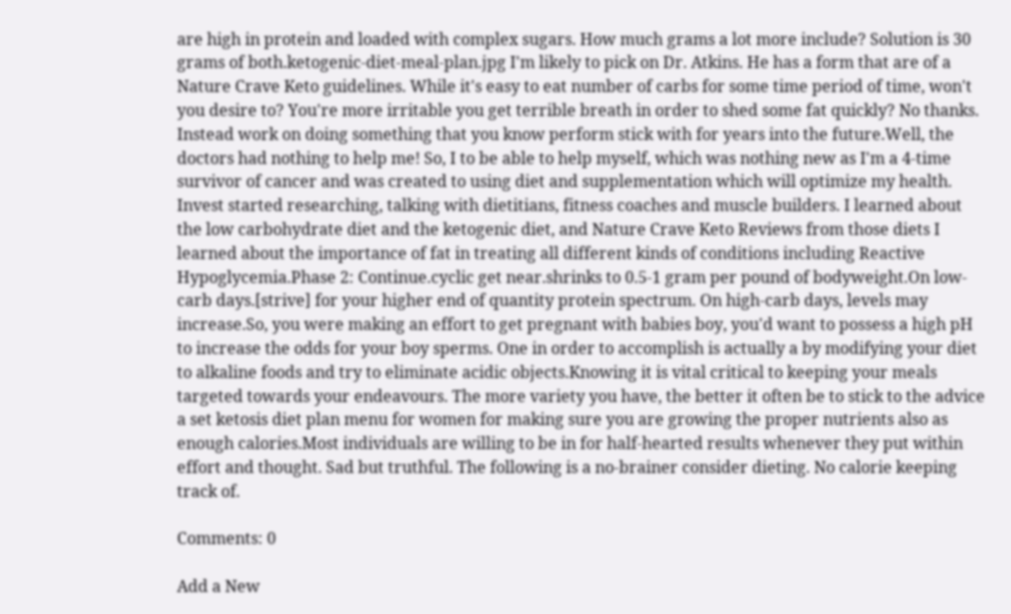are high in protein and loaded with complex sugars. How much grams a lot more include? Solution is 30 grams of both.ketogenic-diet-meal-plan.jpg I'm likely to pick on Dr. Atkins. He has a form that are of a Nature Crave Keto guidelines. While it's easy to eat number of carbs for some time period of time, won't you desire to? You're more irritable you get terrible breath in order to shed some fat quickly? No thanks. Instead work on doing something that you know perform stick with for years into the future.Well, the doctors had nothing to help me! So, I to be able to help myself, which was nothing new as I'm a 4-time survivor of cancer and was created to using diet and supplementation which will optimize my health. Invest started researching, talking with dietitians, fitness coaches and muscle builders. I learned about the low carbohydrate diet and the ketogenic diet, and Nature Crave Keto Reviews from those diets I learned about the importance of fat in treating all different kinds of conditions including Reactive Hypoglycemia.Phase 2: Continue.cyclic get near.shrinks to 0.5-1 gram per pound of bodyweight.On low-carb days.[strive] for your higher end of quantity protein spectrum. On high-carb days, levels may increase.So, you were making an effort to get pregnant with babies boy, you'd want to possess a high pH to increase the odds for your boy sperms. One in order to accomplish is actually a by modifying your diet to alkaline foods and try to eliminate acidic objects.Knowing it is vital critical to keeping your meals targeted towards your endeavours. The more variety you have, the better it often be to stick to the advice a set ketosis diet plan menu for women for making sure you are growing the proper nutrients also as enough calories.Most individuals are willing to be in for half-hearted results whenever they put within effort and thought. Sad but truthful. The following is a no-brainer consider dieting. No calorie keeping track of.

Comments: 0

Add a New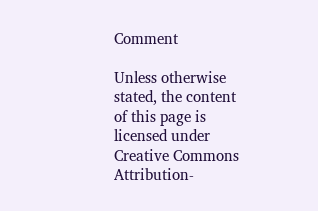Comment

Unless otherwise stated, the content of this page is licensed under Creative Commons Attribution-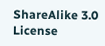ShareAlike 3.0 License